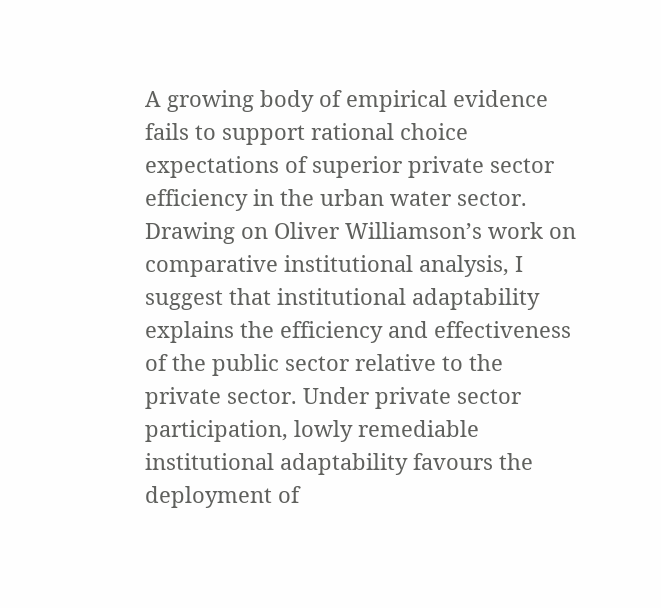A growing body of empirical evidence fails to support rational choice expectations of superior private sector efficiency in the urban water sector. Drawing on Oliver Williamson’s work on comparative institutional analysis, I suggest that institutional adaptability explains the efficiency and effectiveness of the public sector relative to the private sector. Under private sector participation, lowly remediable institutional adaptability favours the deployment of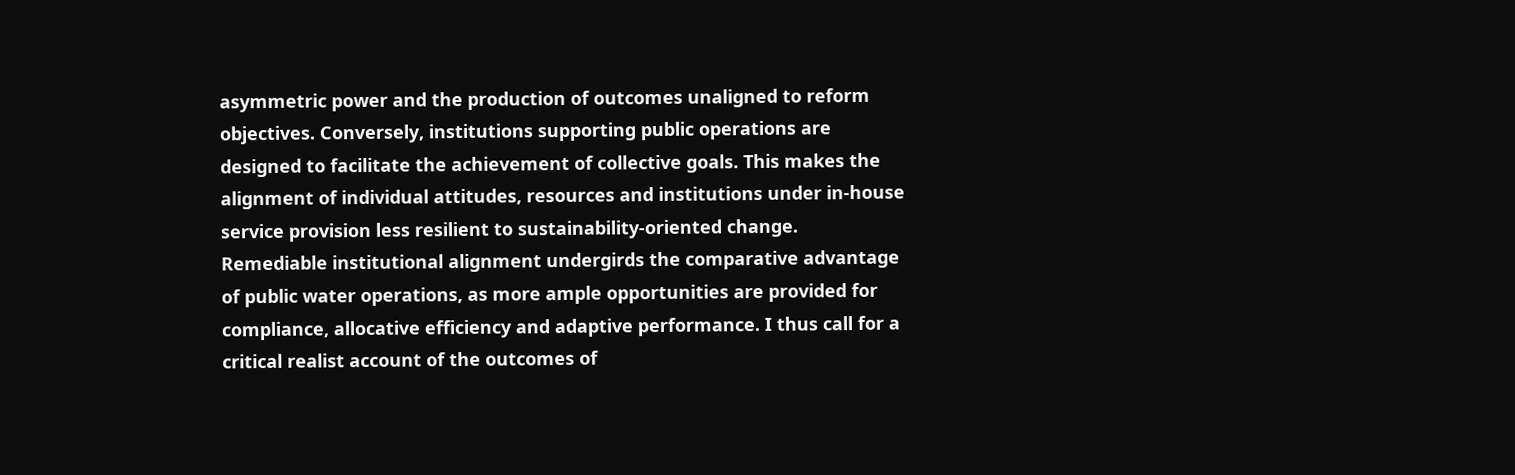asymmetric power and the production of outcomes unaligned to reform objectives. Conversely, institutions supporting public operations are designed to facilitate the achievement of collective goals. This makes the alignment of individual attitudes, resources and institutions under in-house service provision less resilient to sustainability-oriented change. Remediable institutional alignment undergirds the comparative advantage of public water operations, as more ample opportunities are provided for compliance, allocative efficiency and adaptive performance. I thus call for a critical realist account of the outcomes of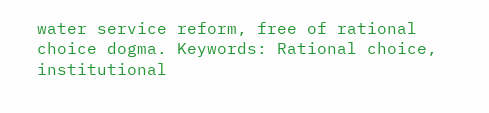water service reform, free of rational choice dogma. Keywords: Rational choice, institutional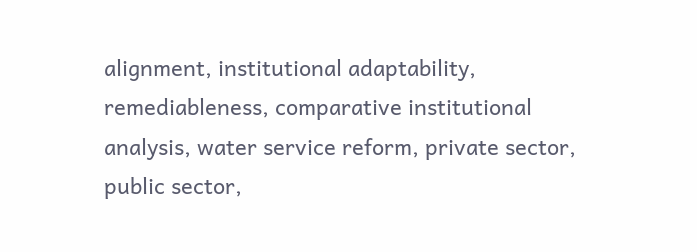alignment, institutional adaptability, remediableness, comparative institutional analysis, water service reform, private sector, public sector,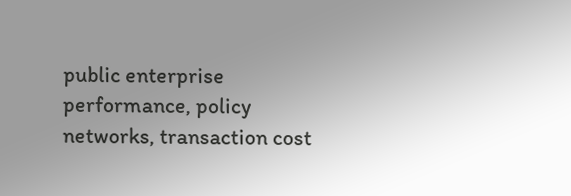public enterprise performance, policy networks, transaction cost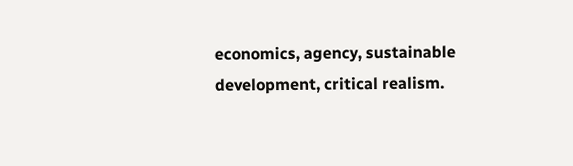economics, agency, sustainable development, critical realism.